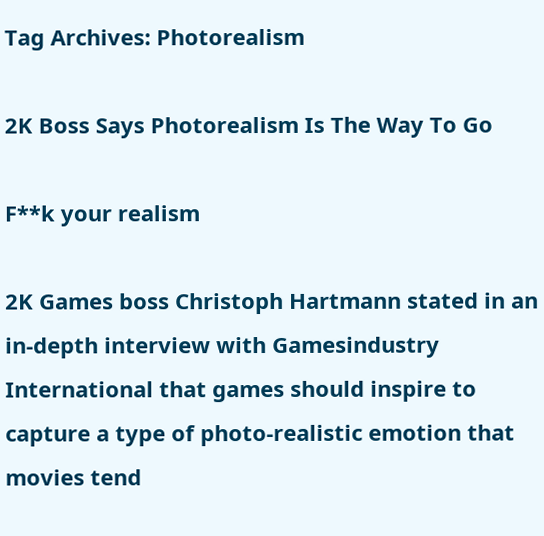Tag Archives: Photorealism

2K Boss Says Photorealism Is The Way To Go

F**k your realism

2K Games boss Christoph Hartmann stated in an in-depth interview with Gamesindustry International that games should inspire to capture a type of photo-realistic emotion that movies tend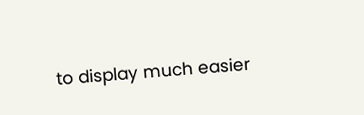to display much easier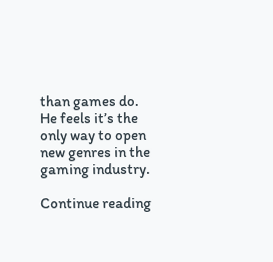than games do. He feels it’s the only way to open new genres in the gaming industry.

Continue reading